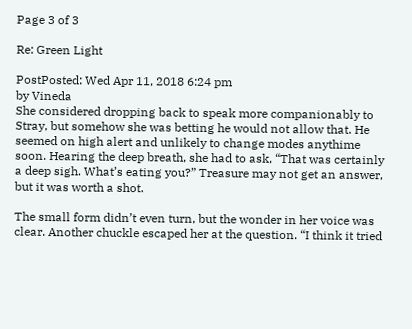Page 3 of 3

Re: Green Light

PostPosted: Wed Apr 11, 2018 6:24 pm
by Vineda
She considered dropping back to speak more companionably to Stray, but somehow she was betting he would not allow that. He seemed on high alert and unlikely to change modes anythime soon. Hearing the deep breath, she had to ask, “That was certainly a deep sigh. What’s eating you?” Treasure may not get an answer, but it was worth a shot.

The small form didn’t even turn, but the wonder in her voice was clear. Another chuckle escaped her at the question. “I think it tried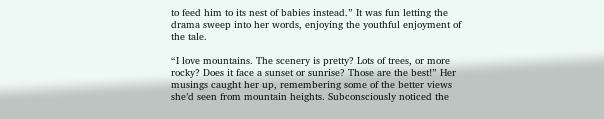to feed him to its nest of babies instead.” It was fun letting the drama sweep into her words, enjoying the youthful enjoyment of the tale.

“I love mountains. The scenery is pretty? Lots of trees, or more rocky? Does it face a sunset or sunrise? Those are the best!” Her musings caught her up, remembering some of the better views she’d seen from mountain heights. Subconsciously noticed the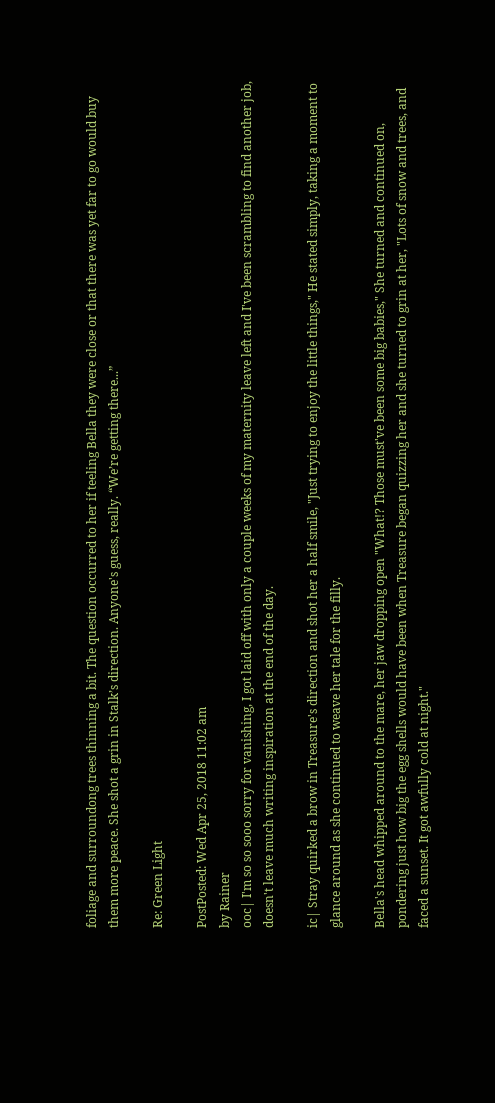foliage and surroundong trees thinning a bit. The question occurred to her if teeling Bella they were close or that there was yet far to go would buy them more peace. She shot a grin in Stalk’s direction. Anyone's guess, really. “We’re getting there...”

Re: Green Light

PostPosted: Wed Apr 25, 2018 11:02 am
by Rainer
ooc| I'm so so sooo sorry for vanishing, I got laid off with only a couple weeks of my maternity leave left and I've been scrambling to find another job, doesn't leave much writing inspiration at the end of the day.

ic| Stray quirked a brow in Treasure's direction and shot her a half smile, "Just trying to enjoy the little things," He stated simply, taking a moment to glance around as she continued to weave her tale for the filly.

Bella's head whipped around to the mare, her jaw dropping open "What!? Those must've been some big babies," She turned and continued on, pondering just how big the egg shells would have been when Treasure began quizzing her and she turned to grin at her, "Lots of snow and trees, and faced a sunset. It got awfully cold at night."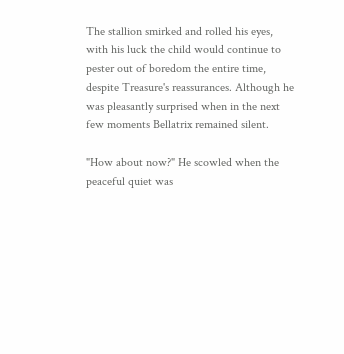The stallion smirked and rolled his eyes, with his luck the child would continue to pester out of boredom the entire time, despite Treasure's reassurances. Although he was pleasantly surprised when in the next few moments Bellatrix remained silent.

"How about now?" He scowled when the peaceful quiet was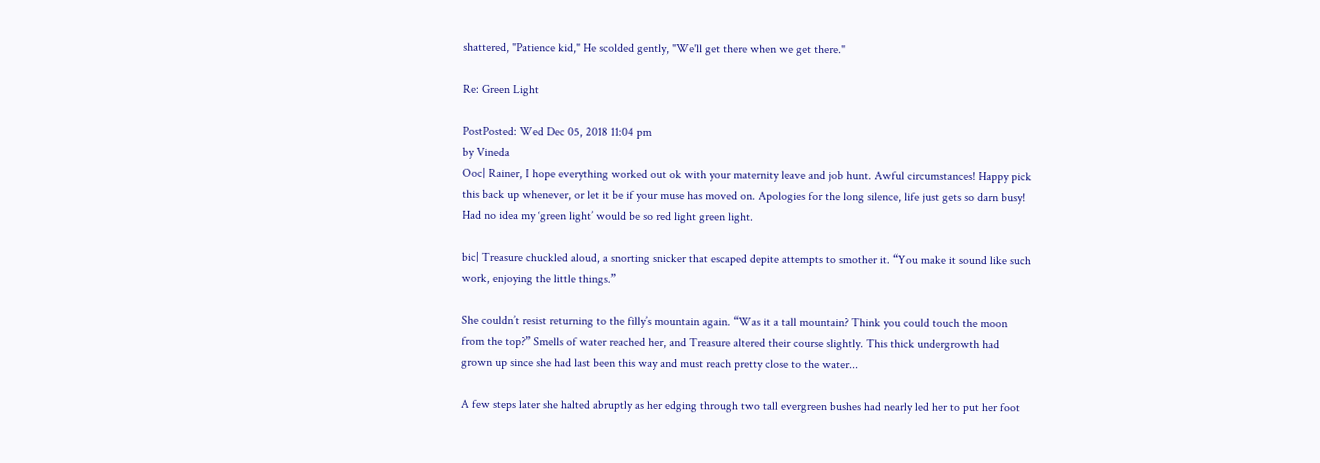shattered, "Patience kid," He scolded gently, "We'll get there when we get there."

Re: Green Light

PostPosted: Wed Dec 05, 2018 11:04 pm
by Vineda
Ooc| Rainer, I hope everything worked out ok with your maternity leave and job hunt. Awful circumstances! Happy pick this back up whenever, or let it be if your muse has moved on. Apologies for the long silence, life just gets so darn busy! Had no idea my ‘green light’ would be so red light green light.

bic| Treasure chuckled aloud, a snorting snicker that escaped depite attempts to smother it. “You make it sound like such work, enjoying the little things.”

She couldn’t resist returning to the filly’s mountain again. “Was it a tall mountain? Think you could touch the moon from the top?” Smells of water reached her, and Treasure altered their course slightly. This thick undergrowth had grown up since she had last been this way and must reach pretty close to the water...

A few steps later she halted abruptly as her edging through two tall evergreen bushes had nearly led her to put her foot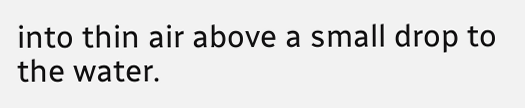into thin air above a small drop to the water.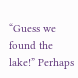“Guess we found the lake!” Perhaps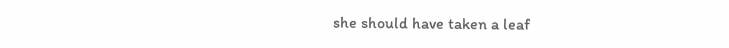she should have taken a leaf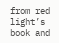from red light’s book and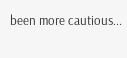been more cautious...